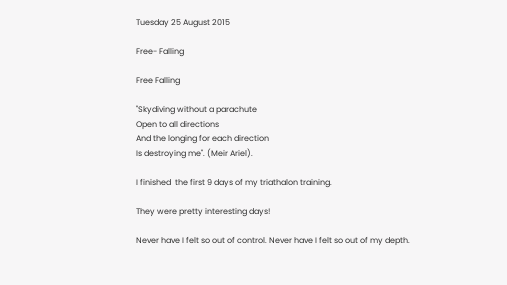Tuesday 25 August 2015

Free- Falling

Free Falling

"Skydiving without a parachute
Open to all directions
And the longing for each direction
Is destroying me". (Meir Ariel).

I finished  the first 9 days of my triathalon training.

They were pretty interesting days!

Never have I felt so out of control. Never have I felt so out of my depth.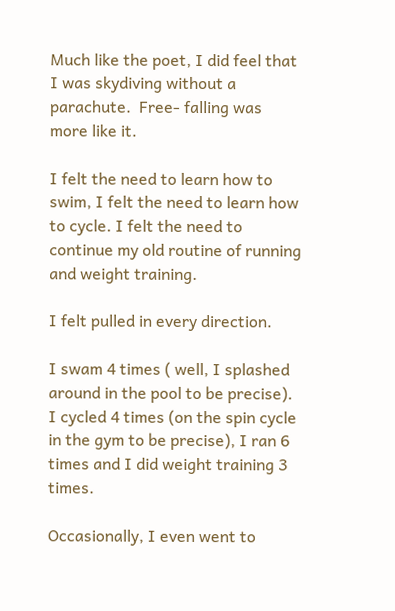Much like the poet, I did feel that I was skydiving without a parachute.  Free- falling was more like it.

I felt the need to learn how to swim, I felt the need to learn how to cycle. I felt the need to continue my old routine of running and weight training.

I felt pulled in every direction.

I swam 4 times ( well, I splashed around in the pool to be precise).  I cycled 4 times (on the spin cycle in the gym to be precise), I ran 6 times and I did weight training 3 times.

Occasionally, I even went to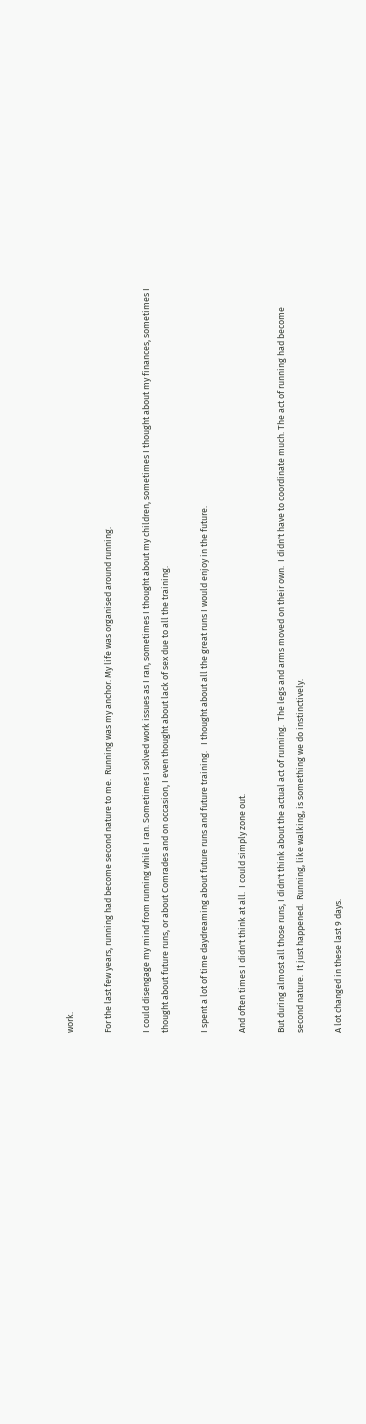work.

For the last few years, running had become second nature to me.  Running was my anchor. My life was organised around running.

I could disengage my mind from running while I ran. Sometimes I solved work issues as I ran, sometimes I thought about my children, sometimes I thought about my finances, sometimes I thought about future runs, or about Comrades and on occasion, I even thought about lack of sex due to all the training.

I spent a lot of time daydreaming about future runs and future training.   I thought about all the great runs I would enjoy in the future.

And often times I didn't think at all.  I could simply zone out.

But during almost all those runs, I didn't think about the actual act of running.  The legs and arms moved on their own.  I didn't have to coordinate much. The act of running had become second nature.  It just happened.  Running, like walking, is something we do instinctively.

A lot changed in these last 9 days.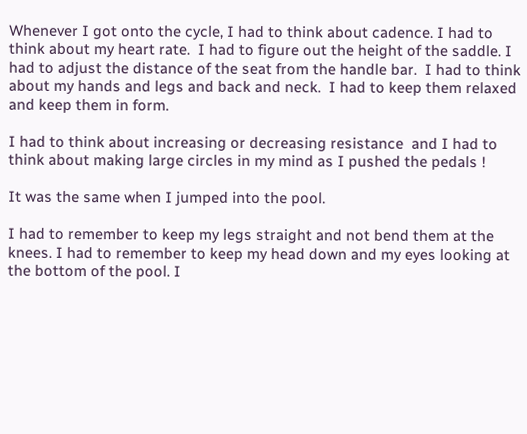Whenever I got onto the cycle, I had to think about cadence. I had to think about my heart rate.  I had to figure out the height of the saddle. I had to adjust the distance of the seat from the handle bar.  I had to think about my hands and legs and back and neck.  I had to keep them relaxed and keep them in form.

I had to think about increasing or decreasing resistance  and I had to think about making large circles in my mind as I pushed the pedals !

It was the same when I jumped into the pool.

I had to remember to keep my legs straight and not bend them at the knees. I had to remember to keep my head down and my eyes looking at the bottom of the pool. I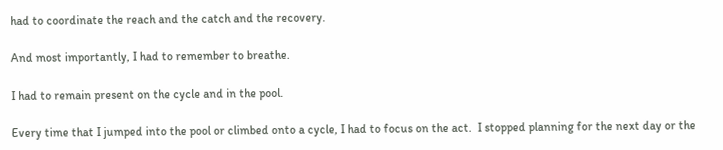had to coordinate the reach and the catch and the recovery.

And most importantly, I had to remember to breathe.

I had to remain present on the cycle and in the pool.

Every time that I jumped into the pool or climbed onto a cycle, I had to focus on the act.  I stopped planning for the next day or the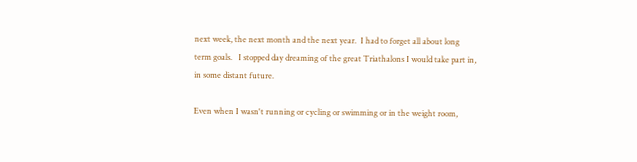next week, the next month and the next year.  I had to forget all about long term goals.   I stopped day dreaming of the great Triathalons I would take part in, in some distant future.

Even when I wasn't running or cycling or swimming or in the weight room,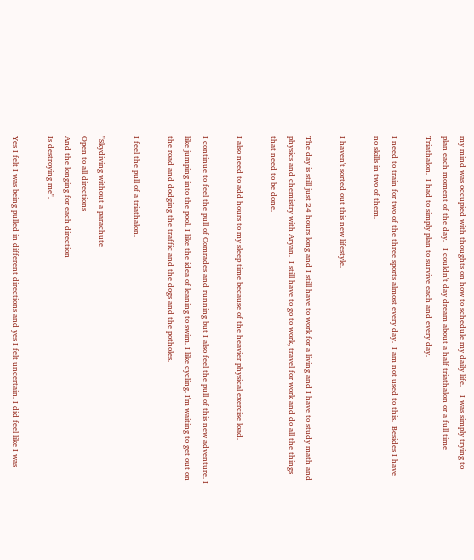my mind was occupied with thoughts on how to schedule my daily life.    I was simply trying to plan each moment of the day.   I couldn't day dream about a half triathalon or a full time Triathalon.  I had to simply plan to survive each and every day.

I need to train for two of the three sports almost every day.  I am not used to this.  Besides I have no skills in two of them.

I haven't sorted out this new lifestyle.

The day is still just 24 hours long and I still have to work for a living and I have to study math and physics and chemistry with Aryan.  I still have to go to work, travel for work and do all the things that need to be done.

I also need to add hours to my sleep time because of the heavier physical exercise load.

I continue to feel the pull of Comrades and running but I also feel the pull of this new adventure. I like jumping into the pool. I like the idea of leaning to swim. I like cycling. I'm waiting to get out on the road and dodging the traffic and the dogs and the potholes.

I feel the pull of a triathalon.

"Skydiving without a parachute
Open to all directions
And the longing for each direction
Is destroying me".

Yes I felt I was being pulled in different directions and yes I felt uncertain. I did feel like I was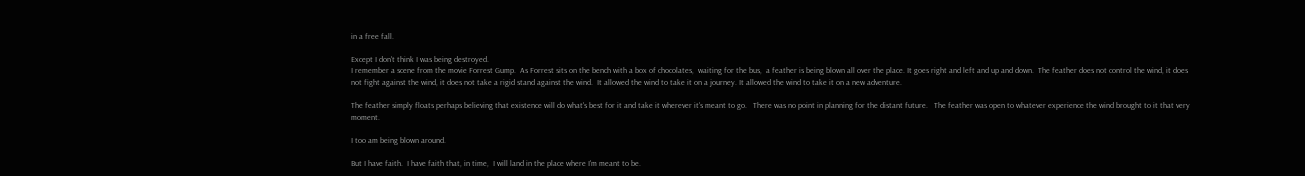in a free fall.

Except I don't think I was being destroyed.
I remember a scene from the movie Forrest Gump.  As Forrest sits on the bench with a box of chocolates,  waiting for the bus,  a feather is being blown all over the place. It goes right and left and up and down.  The feather does not control the wind, it does not fight against the wind, it does not take a rigid stand against the wind.  It allowed the wind to take it on a journey. It allowed the wind to take it on a new adventure.

The feather simply floats perhaps believing that existence will do what's best for it and take it wherever it's meant to go.   There was no point in planning for the distant future.   The feather was open to whatever experience the wind brought to it that very moment.

I too am being blown around.

But I have faith.  I have faith that, in time,  I will land in the place where I'm meant to be.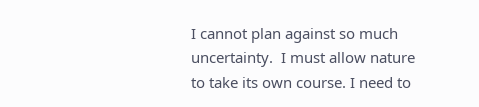I cannot plan against so much uncertainty.  I must allow nature to take its own course. I need to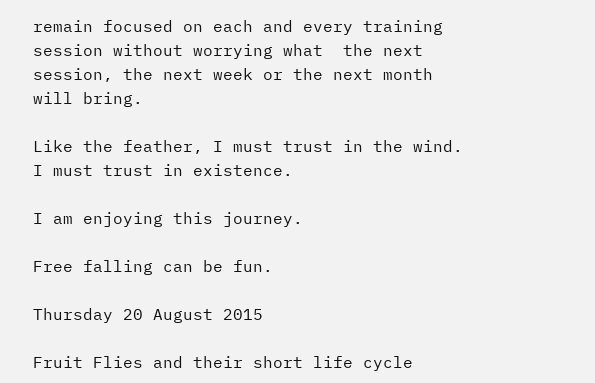remain focused on each and every training session without worrying what  the next session, the next week or the next month will bring.

Like the feather, I must trust in the wind. I must trust in existence.

I am enjoying this journey.

Free falling can be fun.

Thursday 20 August 2015

Fruit Flies and their short life cycle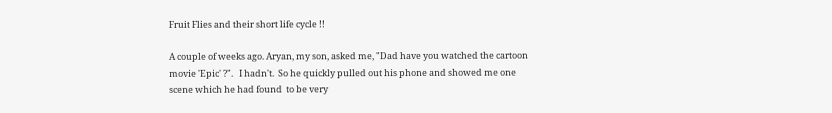Fruit Flies and their short life cycle !!

A couple of weeks ago. Aryan, my son, asked me, "Dad have you watched the cartoon movie 'Epic' ?".   I hadn't.  So he quickly pulled out his phone and showed me one scene which he had found  to be very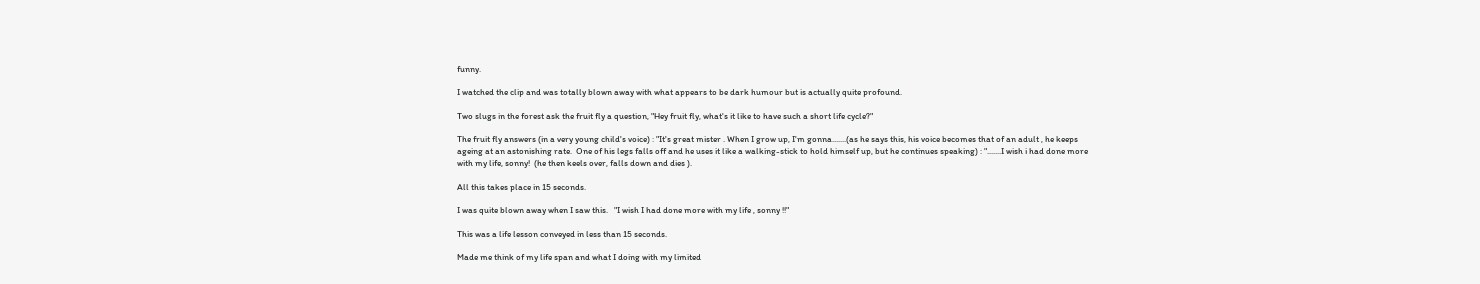funny.

I watched the clip and was totally blown away with what appears to be dark humour but is actually quite profound.

Two slugs in the forest ask the fruit fly a question, "Hey fruit fly, what's it like to have such a short life cycle?"

The fruit fly answers (in a very young child's voice) : "It's great mister . When I grow up, I'm gonna.......(as he says this, his voice becomes that of an adult , he keeps ageing at an astonishing rate.  One of his legs falls off and he uses it like a walking-stick to hold himself up, but he continues speaking) : ".......I wish i had done more with my life, sonny!  (he then keels over, falls down and dies ).

All this takes place in 15 seconds.

I was quite blown away when I saw this.   "I wish I had done more with my life , sonny !!"

This was a life lesson conveyed in less than 15 seconds.

Made me think of my life span and what I doing with my limited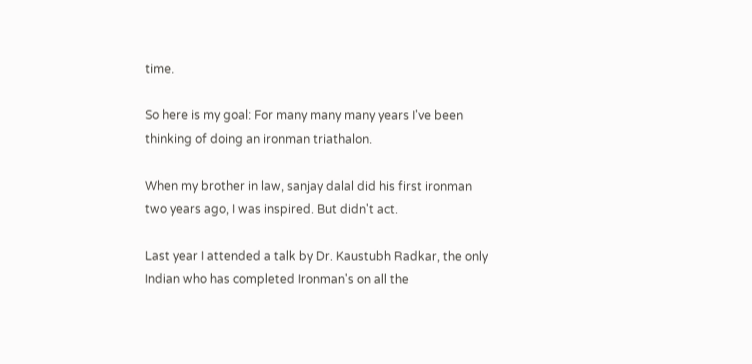time.

So here is my goal: For many many many years I've been thinking of doing an ironman triathalon.

When my brother in law, sanjay dalal did his first ironman two years ago, I was inspired. But didn't act.

Last year I attended a talk by Dr. Kaustubh Radkar, the only Indian who has completed Ironman's on all the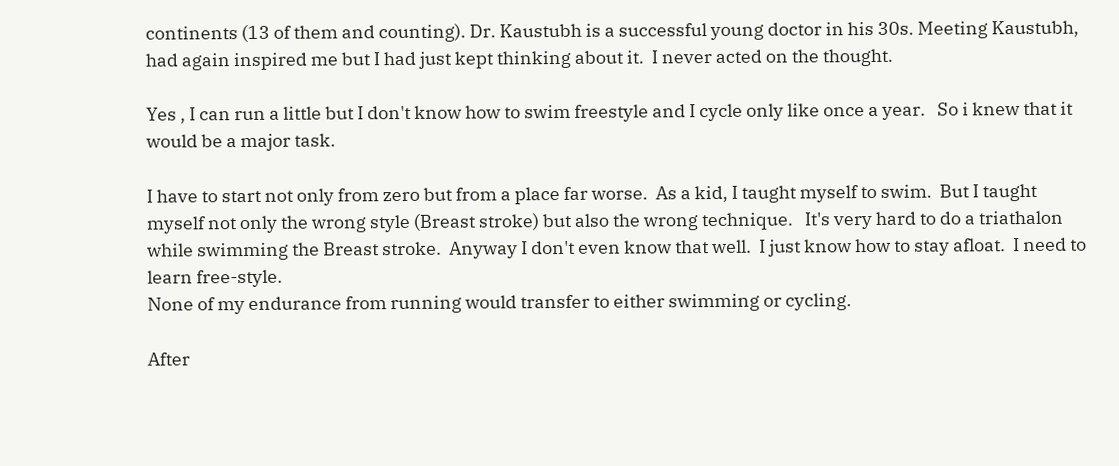continents (13 of them and counting). Dr. Kaustubh is a successful young doctor in his 30s. Meeting Kaustubh,  had again inspired me but I had just kept thinking about it.  I never acted on the thought.

Yes , I can run a little but I don't know how to swim freestyle and I cycle only like once a year.   So i knew that it would be a major task.

I have to start not only from zero but from a place far worse.  As a kid, I taught myself to swim.  But I taught myself not only the wrong style (Breast stroke) but also the wrong technique.   It's very hard to do a triathalon while swimming the Breast stroke.  Anyway I don't even know that well.  I just know how to stay afloat.  I need to learn free-style.
None of my endurance from running would transfer to either swimming or cycling.

After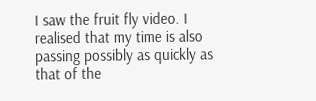I saw the fruit fly video. I realised that my time is also passing possibly as quickly as that of the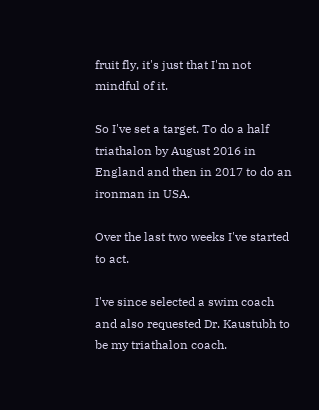fruit fly, it's just that I'm not mindful of it.

So I've set a target. To do a half triathalon by August 2016 in England and then in 2017 to do an ironman in USA.

Over the last two weeks I've started to act.

I've since selected a swim coach and also requested Dr. Kaustubh to be my triathalon coach.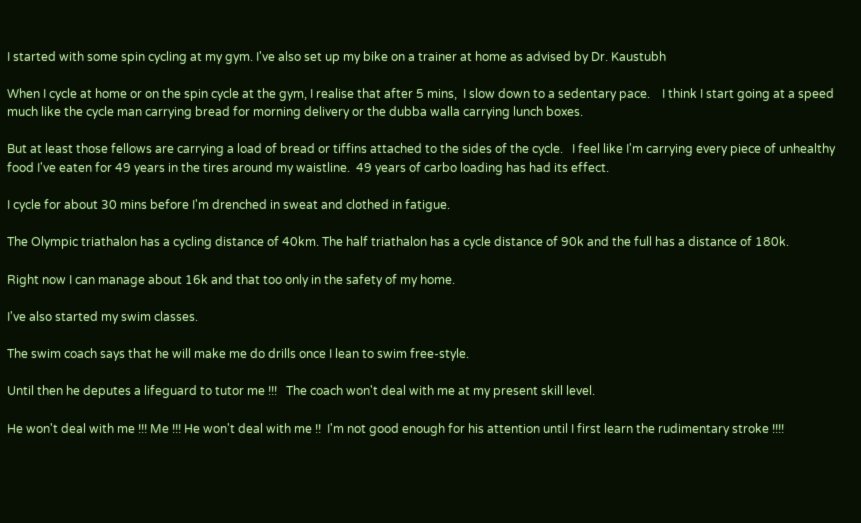I started with some spin cycling at my gym. I've also set up my bike on a trainer at home as advised by Dr. Kaustubh

When I cycle at home or on the spin cycle at the gym, I realise that after 5 mins,  I slow down to a sedentary pace.    I think I start going at a speed much like the cycle man carrying bread for morning delivery or the dubba walla carrying lunch boxes.

But at least those fellows are carrying a load of bread or tiffins attached to the sides of the cycle.   I feel like I'm carrying every piece of unhealthy food I've eaten for 49 years in the tires around my waistline.  49 years of carbo loading has had its effect.

I cycle for about 30 mins before I'm drenched in sweat and clothed in fatigue.

The Olympic triathalon has a cycling distance of 40km. The half triathalon has a cycle distance of 90k and the full has a distance of 180k.

Right now I can manage about 16k and that too only in the safety of my home.

I've also started my swim classes.

The swim coach says that he will make me do drills once I lean to swim free-style.

Until then he deputes a lifeguard to tutor me !!!   The coach won't deal with me at my present skill level.

He won't deal with me !!! Me !!! He won't deal with me !!  I'm not good enough for his attention until I first learn the rudimentary stroke !!!!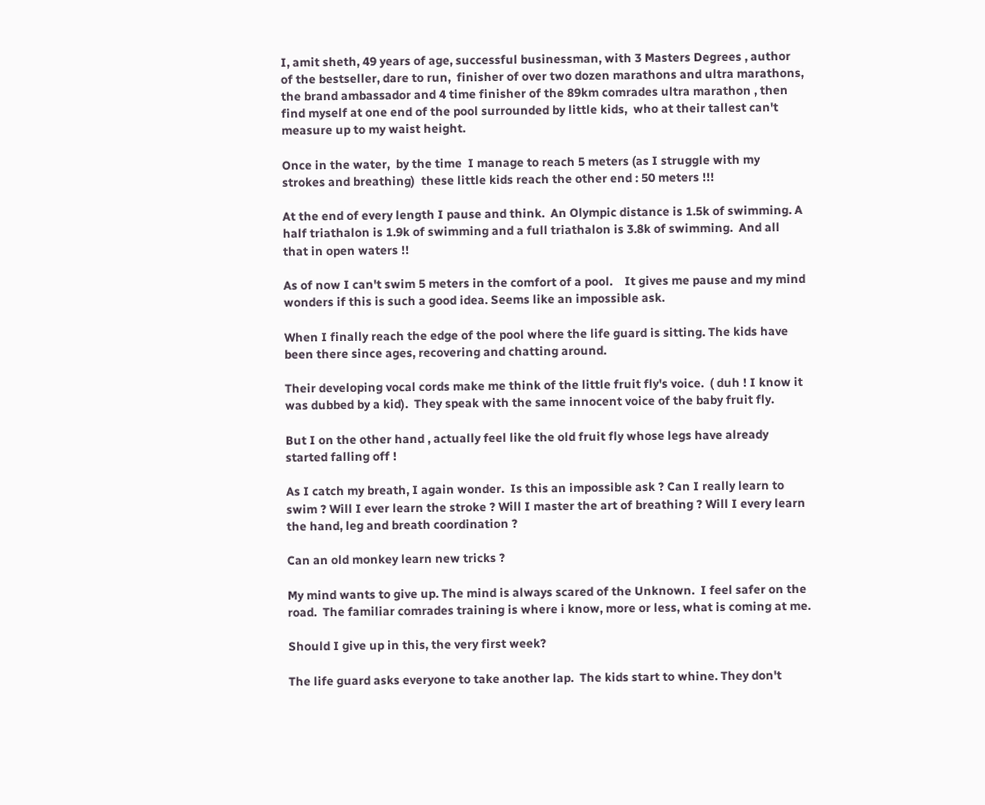I, amit sheth, 49 years of age, successful businessman, with 3 Masters Degrees , author of the bestseller, dare to run,  finisher of over two dozen marathons and ultra marathons, the brand ambassador and 4 time finisher of the 89km comrades ultra marathon , then find myself at one end of the pool surrounded by little kids,  who at their tallest can't measure up to my waist height.

Once in the water,  by the time  I manage to reach 5 meters (as I struggle with my strokes and breathing)  these little kids reach the other end : 50 meters !!!

At the end of every length I pause and think.  An Olympic distance is 1.5k of swimming. A half triathalon is 1.9k of swimming and a full triathalon is 3.8k of swimming.  And all that in open waters !!

As of now I can't swim 5 meters in the comfort of a pool.    It gives me pause and my mind wonders if this is such a good idea. Seems like an impossible ask.

When I finally reach the edge of the pool where the life guard is sitting. The kids have been there since ages, recovering and chatting around.

Their developing vocal cords make me think of the little fruit fly's voice.  ( duh ! I know it was dubbed by a kid).  They speak with the same innocent voice of the baby fruit fly.

But I on the other hand , actually feel like the old fruit fly whose legs have already started falling off !

As I catch my breath, I again wonder.  Is this an impossible ask ? Can I really learn to swim ? Will I ever learn the stroke ? Will I master the art of breathing ? Will I every learn the hand, leg and breath coordination ?

Can an old monkey learn new tricks ?

My mind wants to give up. The mind is always scared of the Unknown.  I feel safer on the road.  The familiar comrades training is where i know, more or less, what is coming at me.

Should I give up in this, the very first week?

The life guard asks everyone to take another lap.  The kids start to whine. They don't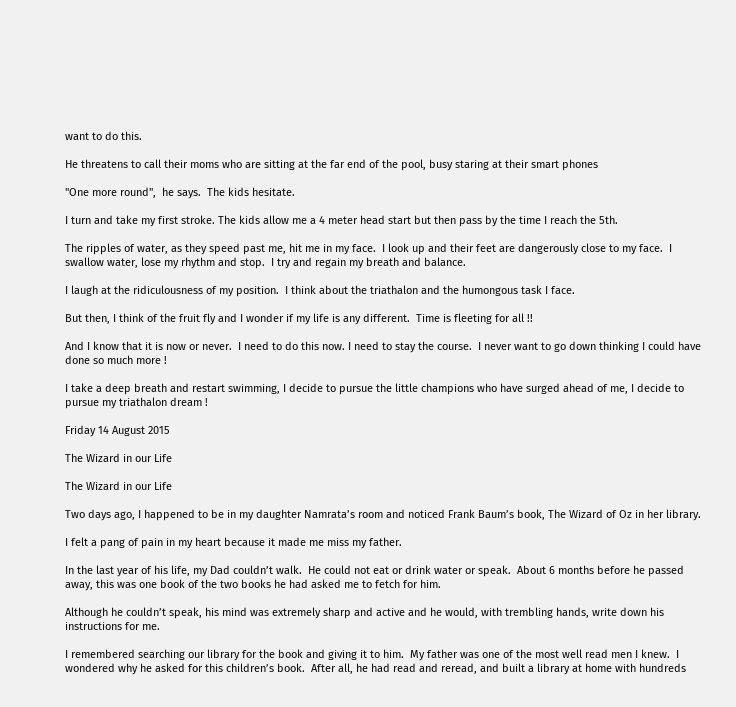want to do this.

He threatens to call their moms who are sitting at the far end of the pool, busy staring at their smart phones

"One more round",  he says.  The kids hesitate.

I turn and take my first stroke. The kids allow me a 4 meter head start but then pass by the time I reach the 5th.

The ripples of water, as they speed past me, hit me in my face.  I look up and their feet are dangerously close to my face.  I swallow water, lose my rhythm and stop.  I try and regain my breath and balance.

I laugh at the ridiculousness of my position.  I think about the triathalon and the humongous task I face.

But then, I think of the fruit fly and I wonder if my life is any different.  Time is fleeting for all !!

And I know that it is now or never.  I need to do this now. I need to stay the course.  I never want to go down thinking I could have done so much more !

I take a deep breath and restart swimming, I decide to pursue the little champions who have surged ahead of me, I decide to pursue my triathalon dream !

Friday 14 August 2015

The Wizard in our Life

The Wizard in our Life

Two days ago, I happened to be in my daughter Namrata’s room and noticed Frank Baum’s book, The Wizard of Oz in her library.

I felt a pang of pain in my heart because it made me miss my father.

In the last year of his life, my Dad couldn’t walk.  He could not eat or drink water or speak.  About 6 months before he passed away, this was one book of the two books he had asked me to fetch for him.

Although he couldn’t speak, his mind was extremely sharp and active and he would, with trembling hands, write down his instructions for me.

I remembered searching our library for the book and giving it to him.  My father was one of the most well read men I knew.  I wondered why he asked for this children’s book.  After all, he had read and reread, and built a library at home with hundreds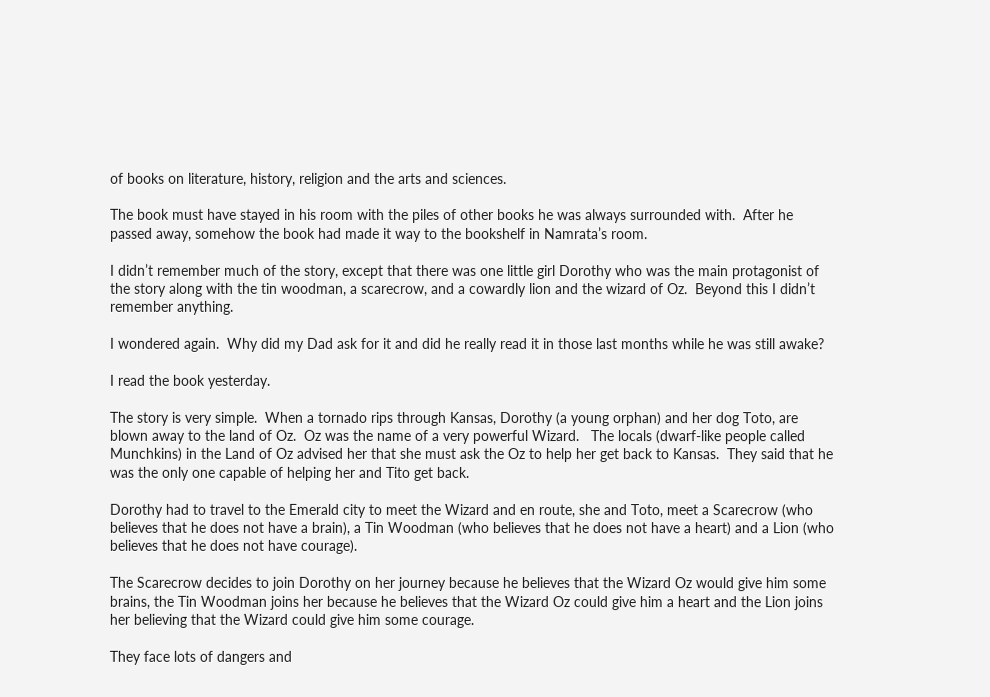of books on literature, history, religion and the arts and sciences.

The book must have stayed in his room with the piles of other books he was always surrounded with.  After he passed away, somehow the book had made it way to the bookshelf in Namrata’s room.

I didn’t remember much of the story, except that there was one little girl Dorothy who was the main protagonist of the story along with the tin woodman, a scarecrow, and a cowardly lion and the wizard of Oz.  Beyond this I didn’t remember anything.

I wondered again.  Why did my Dad ask for it and did he really read it in those last months while he was still awake?

I read the book yesterday.

The story is very simple.  When a tornado rips through Kansas, Dorothy (a young orphan) and her dog Toto, are blown away to the land of Oz.  Oz was the name of a very powerful Wizard.   The locals (dwarf-like people called Munchkins) in the Land of Oz advised her that she must ask the Oz to help her get back to Kansas.  They said that he was the only one capable of helping her and Tito get back.

Dorothy had to travel to the Emerald city to meet the Wizard and en route, she and Toto, meet a Scarecrow (who believes that he does not have a brain), a Tin Woodman (who believes that he does not have a heart) and a Lion (who believes that he does not have courage).

The Scarecrow decides to join Dorothy on her journey because he believes that the Wizard Oz would give him some brains, the Tin Woodman joins her because he believes that the Wizard Oz could give him a heart and the Lion joins her believing that the Wizard could give him some courage.

They face lots of dangers and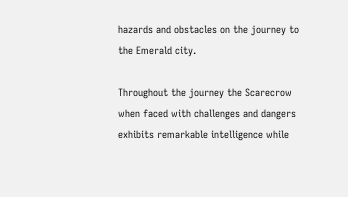hazards and obstacles on the journey to the Emerald city.

Throughout the journey the Scarecrow when faced with challenges and dangers exhibits remarkable intelligence while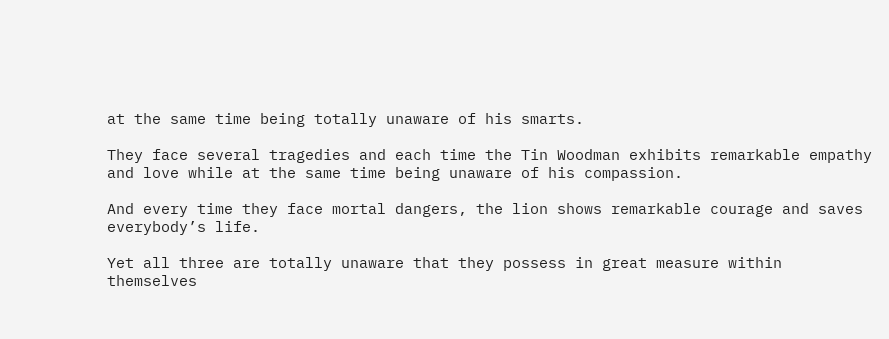at the same time being totally unaware of his smarts.

They face several tragedies and each time the Tin Woodman exhibits remarkable empathy and love while at the same time being unaware of his compassion.

And every time they face mortal dangers, the lion shows remarkable courage and saves everybody’s life.

Yet all three are totally unaware that they possess in great measure within themselves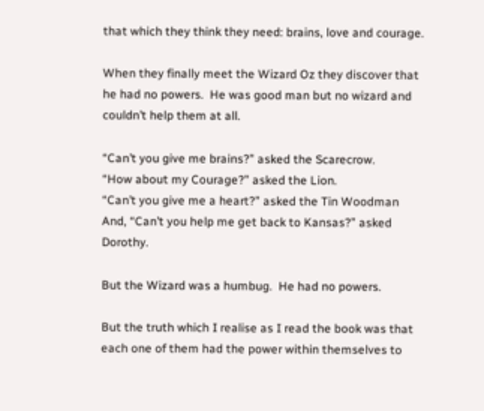that which they think they need: brains, love and courage.

When they finally meet the Wizard Oz they discover that he had no powers.  He was good man but no wizard and couldn’t help them at all.

“Can’t you give me brains?” asked the Scarecrow.
“How about my Courage?” asked the Lion.
“Can’t you give me a heart?” asked the Tin Woodman
And, “Can’t you help me get back to Kansas?” asked Dorothy.

But the Wizard was a humbug.  He had no powers.

But the truth which I realise as I read the book was that each one of them had the power within themselves to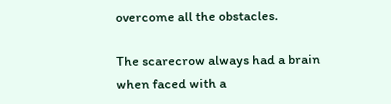overcome all the obstacles.

The scarecrow always had a brain when faced with a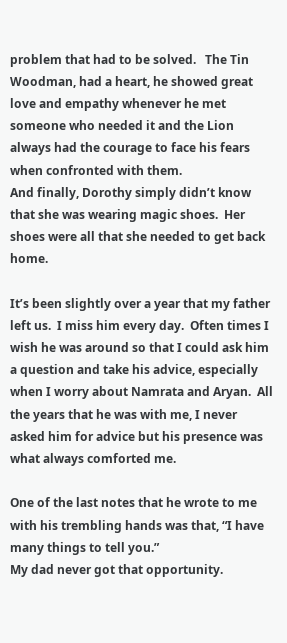problem that had to be solved.   The Tin Woodman, had a heart, he showed great love and empathy whenever he met someone who needed it and the Lion always had the courage to face his fears when confronted with them.
And finally, Dorothy simply didn’t know that she was wearing magic shoes.  Her shoes were all that she needed to get back home.

It’s been slightly over a year that my father left us.  I miss him every day.  Often times I wish he was around so that I could ask him a question and take his advice, especially when I worry about Namrata and Aryan.  All the years that he was with me, I never asked him for advice but his presence was what always comforted me.

One of the last notes that he wrote to me with his trembling hands was that, “I have many things to tell you.”
My dad never got that opportunity.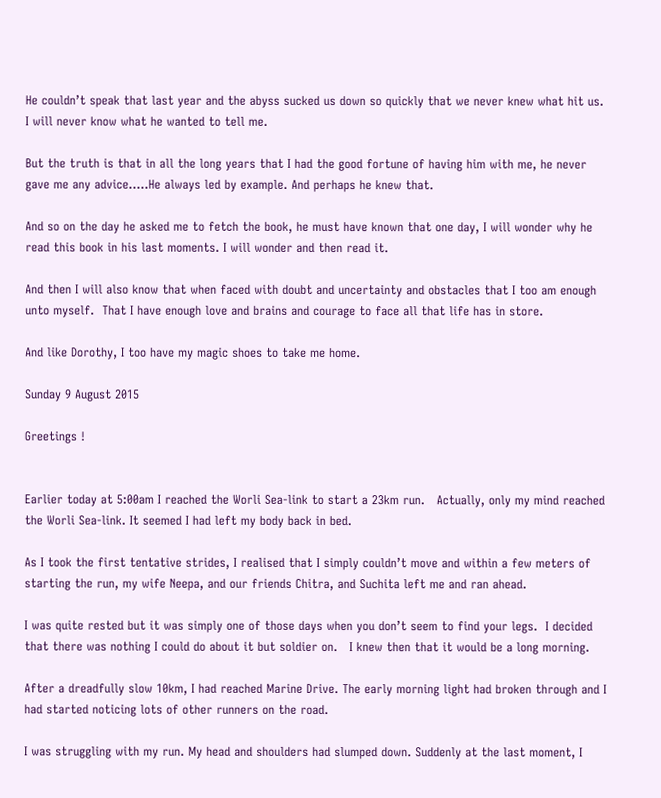He couldn’t speak that last year and the abyss sucked us down so quickly that we never knew what hit us.  I will never know what he wanted to tell me.

But the truth is that in all the long years that I had the good fortune of having him with me, he never gave me any advice.....He always led by example. And perhaps he knew that.

And so on the day he asked me to fetch the book, he must have known that one day, I will wonder why he read this book in his last moments. I will wonder and then read it.

And then I will also know that when faced with doubt and uncertainty and obstacles that I too am enough unto myself.  That I have enough love and brains and courage to face all that life has in store.

And like Dorothy, I too have my magic shoes to take me home.

Sunday 9 August 2015

Greetings !


Earlier today at 5:00am I reached the Worli Sea-link to start a 23km run.   Actually, only my mind reached the Worli Sea-link. It seemed I had left my body back in bed.

As I took the first tentative strides, I realised that I simply couldn’t move and within a few meters of starting the run, my wife Neepa, and our friends Chitra, and Suchita left me and ran ahead.

I was quite rested but it was simply one of those days when you don’t seem to find your legs.  I decided that there was nothing I could do about it but soldier on.   I knew then that it would be a long morning.

After a dreadfully slow 10km, I had reached Marine Drive. The early morning light had broken through and I had started noticing lots of other runners on the road.

I was struggling with my run. My head and shoulders had slumped down. Suddenly at the last moment, I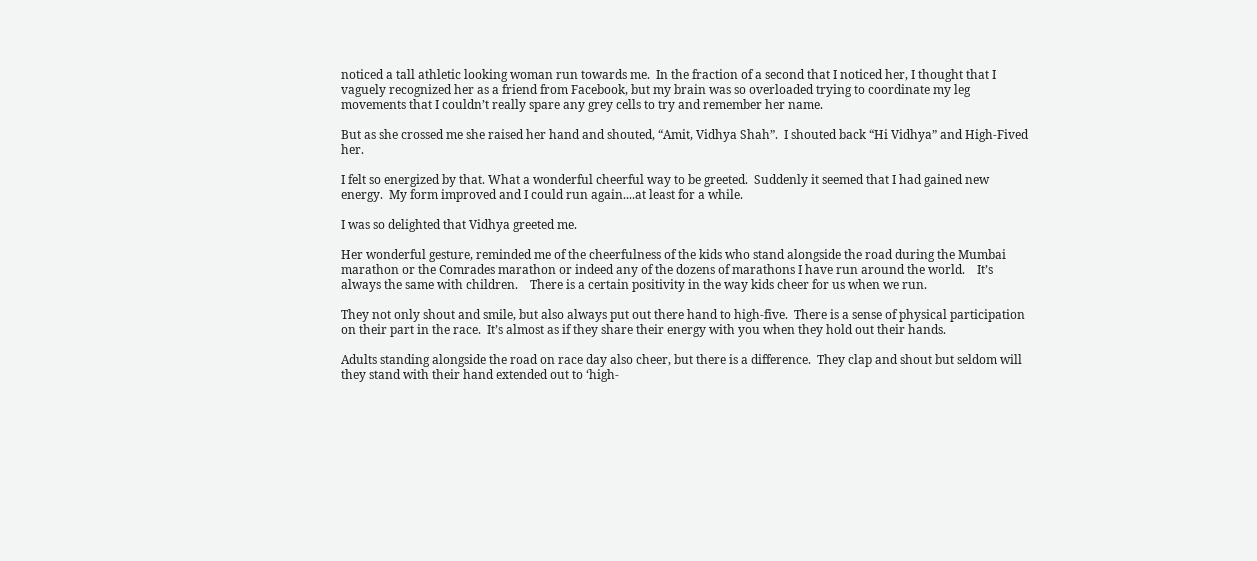noticed a tall athletic looking woman run towards me.  In the fraction of a second that I noticed her, I thought that I vaguely recognized her as a friend from Facebook, but my brain was so overloaded trying to coordinate my leg movements that I couldn’t really spare any grey cells to try and remember her name.

But as she crossed me she raised her hand and shouted, “Amit, Vidhya Shah”.  I shouted back “Hi Vidhya” and High-Fived her.

I felt so energized by that. What a wonderful cheerful way to be greeted.  Suddenly it seemed that I had gained new energy.  My form improved and I could run again....at least for a while.

I was so delighted that Vidhya greeted me.

Her wonderful gesture, reminded me of the cheerfulness of the kids who stand alongside the road during the Mumbai marathon or the Comrades marathon or indeed any of the dozens of marathons I have run around the world.    It’s always the same with children.    There is a certain positivity in the way kids cheer for us when we run.

They not only shout and smile, but also always put out there hand to high-five.  There is a sense of physical participation on their part in the race.  It’s almost as if they share their energy with you when they hold out their hands.

Adults standing alongside the road on race day also cheer, but there is a difference.  They clap and shout but seldom will they stand with their hand extended out to ‘high-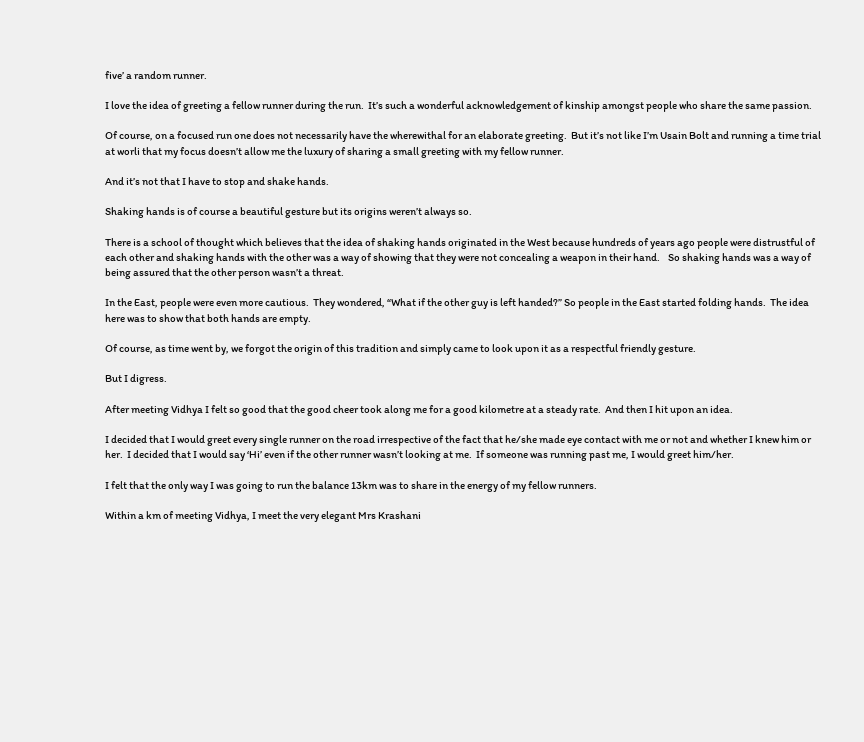five’ a random runner.

I love the idea of greeting a fellow runner during the run.  It’s such a wonderful acknowledgement of kinship amongst people who share the same passion.

Of course, on a focused run one does not necessarily have the wherewithal for an elaborate greeting.  But it’s not like I’m Usain Bolt and running a time trial at worli that my focus doesn’t allow me the luxury of sharing a small greeting with my fellow runner.

And it’s not that I have to stop and shake hands.

Shaking hands is of course a beautiful gesture but its origins weren’t always so.

There is a school of thought which believes that the idea of shaking hands originated in the West because hundreds of years ago people were distrustful of each other and shaking hands with the other was a way of showing that they were not concealing a weapon in their hand.    So shaking hands was a way of being assured that the other person wasn’t a threat.

In the East, people were even more cautious.  They wondered, “What if the other guy is left handed?” So people in the East started folding hands.  The idea here was to show that both hands are empty.

Of course, as time went by, we forgot the origin of this tradition and simply came to look upon it as a respectful friendly gesture.

But I digress.

After meeting Vidhya I felt so good that the good cheer took along me for a good kilometre at a steady rate.  And then I hit upon an idea.

I decided that I would greet every single runner on the road irrespective of the fact that he/she made eye contact with me or not and whether I knew him or her.  I decided that I would say ‘Hi’ even if the other runner wasn’t looking at me.  If someone was running past me, I would greet him/her.

I felt that the only way I was going to run the balance 13km was to share in the energy of my fellow runners.

Within a km of meeting Vidhya, I meet the very elegant Mrs Krashani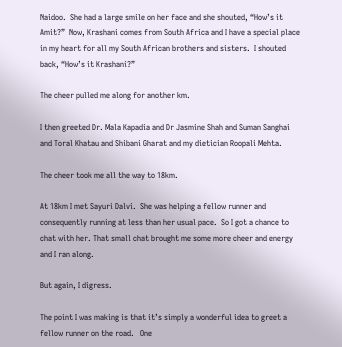Naidoo.  She had a large smile on her face and she shouted, “How’s it Amit?”  Now, Krashani comes from South Africa and I have a special place in my heart for all my South African brothers and sisters.  I shouted back, “How’s it Krashani?”

The cheer pulled me along for another km.

I then greeted Dr. Mala Kapadia and Dr Jasmine Shah and Suman Sanghai and Toral Khatau and Shibani Gharat and my dietician Roopali Mehta.

The cheer took me all the way to 18km.

At 18km I met Sayuri Dalvi.  She was helping a fellow runner and consequently running at less than her usual pace.  So I got a chance to chat with her. That small chat brought me some more cheer and energy and I ran along.

But again, I digress.

The point I was making is that it’s simply a wonderful idea to greet a fellow runner on the road.   One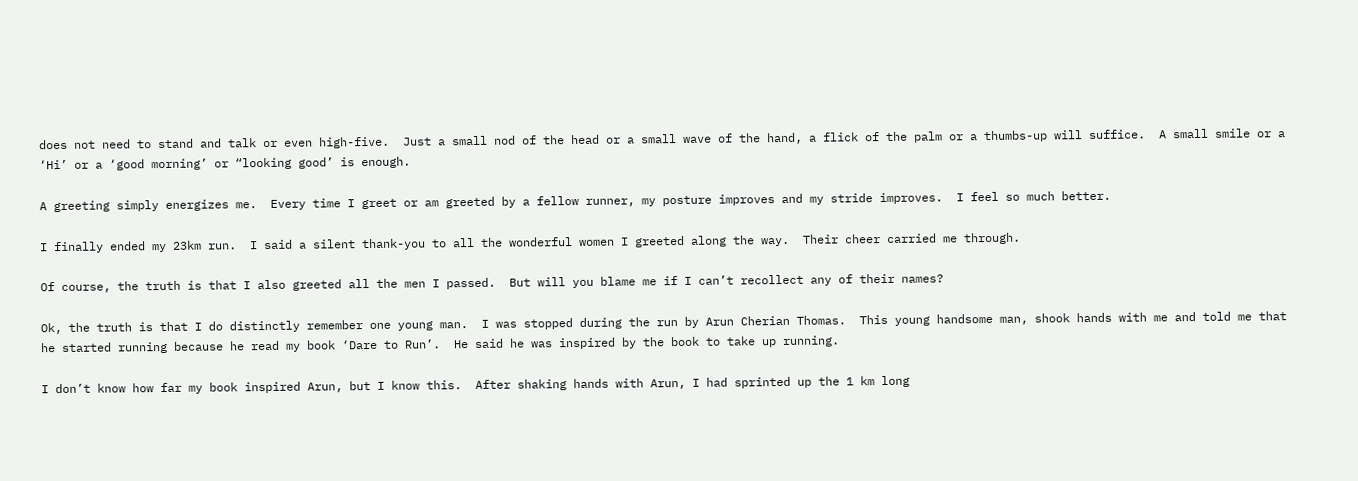does not need to stand and talk or even high-five.  Just a small nod of the head or a small wave of the hand, a flick of the palm or a thumbs-up will suffice.  A small smile or a ‘Hi’ or a ‘good morning’ or “looking good’ is enough.

A greeting simply energizes me.  Every time I greet or am greeted by a fellow runner, my posture improves and my stride improves.  I feel so much better.

I finally ended my 23km run.  I said a silent thank-you to all the wonderful women I greeted along the way.  Their cheer carried me through.

Of course, the truth is that I also greeted all the men I passed.  But will you blame me if I can’t recollect any of their names?

Ok, the truth is that I do distinctly remember one young man.  I was stopped during the run by Arun Cherian Thomas.  This young handsome man, shook hands with me and told me that he started running because he read my book ‘Dare to Run’.  He said he was inspired by the book to take up running.

I don’t know how far my book inspired Arun, but I know this.  After shaking hands with Arun, I had sprinted up the 1 km long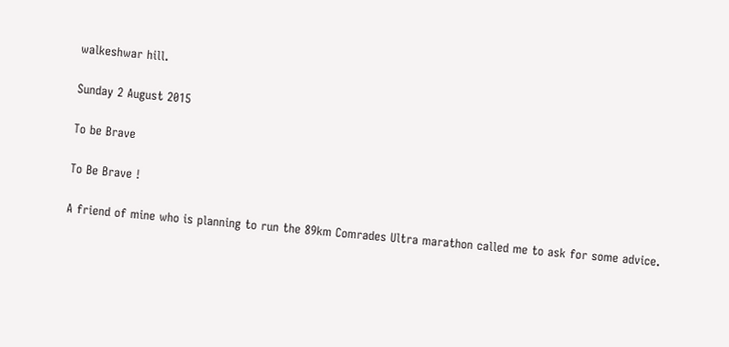walkeshwar hill.

Sunday 2 August 2015

To be Brave

To Be Brave !

A friend of mine who is planning to run the 89km Comrades Ultra marathon called me to ask for some advice.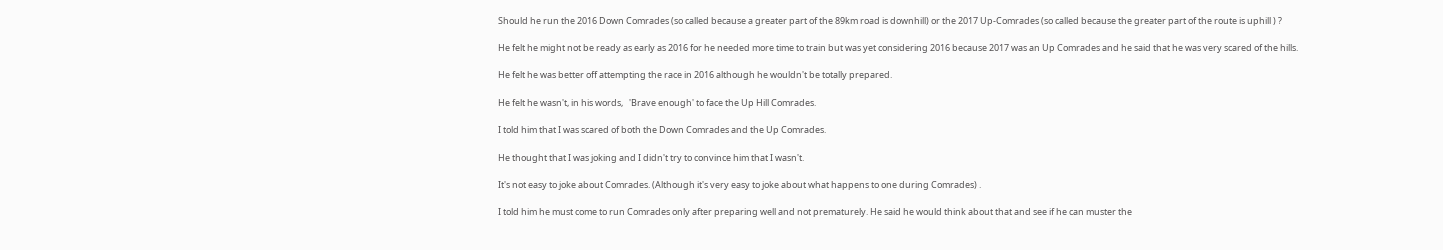Should he run the 2016 Down Comrades (so called because a greater part of the 89km road is downhill) or the 2017 Up-Comrades (so called because the greater part of the route is uphill ) ?

He felt he might not be ready as early as 2016 for he needed more time to train but was yet considering 2016 because 2017 was an Up Comrades and he said that he was very scared of the hills.

He felt he was better off attempting the race in 2016 although he wouldn't be totally prepared.

He felt he wasn't, in his words,   'Brave enough' to face the Up Hill Comrades.

I told him that I was scared of both the Down Comrades and the Up Comrades.

He thought that I was joking and I didn't try to convince him that I wasn't.

It's not easy to joke about Comrades. (Although it's very easy to joke about what happens to one during Comrades) .

I told him he must come to run Comrades only after preparing well and not prematurely. He said he would think about that and see if he can muster the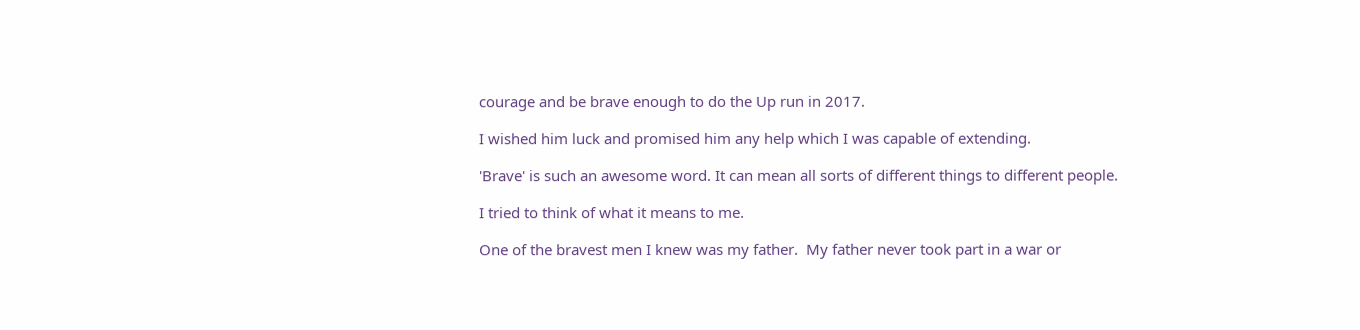courage and be brave enough to do the Up run in 2017.

I wished him luck and promised him any help which I was capable of extending.

'Brave' is such an awesome word. It can mean all sorts of different things to different people.

I tried to think of what it means to me.

One of the bravest men I knew was my father.  My father never took part in a war or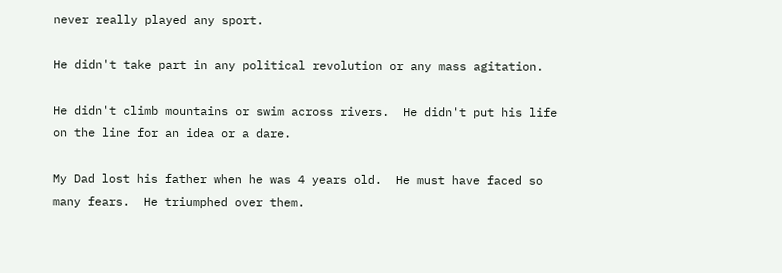never really played any sport.

He didn't take part in any political revolution or any mass agitation.

He didn't climb mountains or swim across rivers.  He didn't put his life on the line for an idea or a dare.

My Dad lost his father when he was 4 years old.  He must have faced so many fears.  He triumphed over them.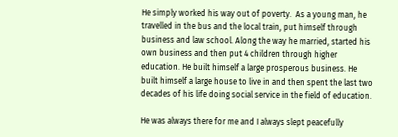He simply worked his way out of poverty.  As a young man, he travelled in the bus and the local train, put himself through business and law school. Along the way he married, started his own business and then put 4 children through higher education. He built himself a large prosperous business. He built himself a large house to live in and then spent the last two decades of his life doing social service in the field of education.

He was always there for me and I always slept peacefully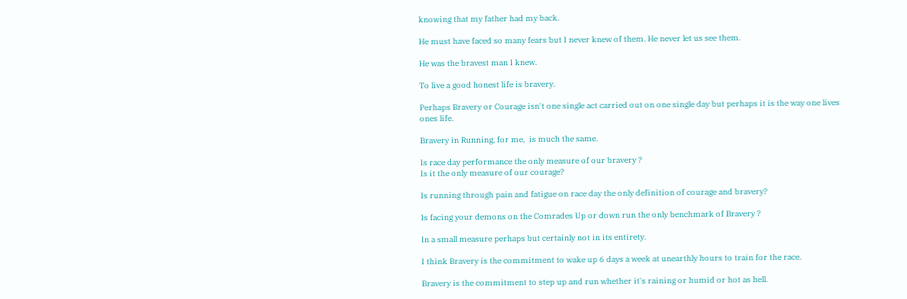knowing that my father had my back.

He must have faced so many fears but I never knew of them. He never let us see them.

He was the bravest man I knew.

To live a good honest life is bravery.

Perhaps Bravery or Courage isn't one single act carried out on one single day but perhaps it is the way one lives ones life.

Bravery in Running, for me,  is much the same.

Is race day performance the only measure of our bravery ?
Is it the only measure of our courage?

Is running through pain and fatigue on race day the only definition of courage and bravery?

Is facing your demons on the Comrades Up or down run the only benchmark of Bravery ?

In a small measure perhaps but certainly not in its entirety.

I think Bravery is the commitment to wake up 6 days a week at unearthly hours to train for the race.

Bravery is the commitment to step up and run whether it's raining or humid or hot as hell.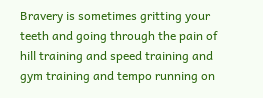Bravery is sometimes gritting your teeth and going through the pain of hill training and speed training and gym training and tempo running on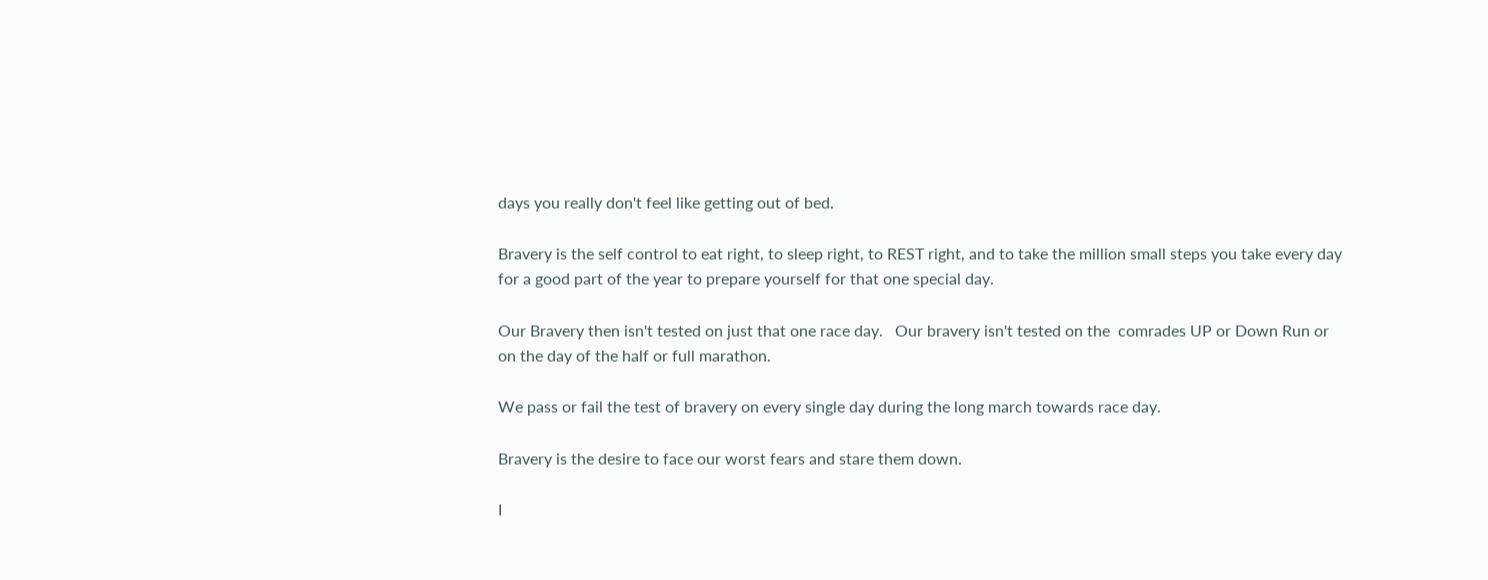days you really don't feel like getting out of bed.

Bravery is the self control to eat right, to sleep right, to REST right, and to take the million small steps you take every day for a good part of the year to prepare yourself for that one special day.

Our Bravery then isn't tested on just that one race day.   Our bravery isn't tested on the  comrades UP or Down Run or on the day of the half or full marathon.

We pass or fail the test of bravery on every single day during the long march towards race day.

Bravery is the desire to face our worst fears and stare them down.

I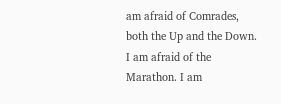am afraid of Comrades, both the Up and the Down. I am afraid of the Marathon. I am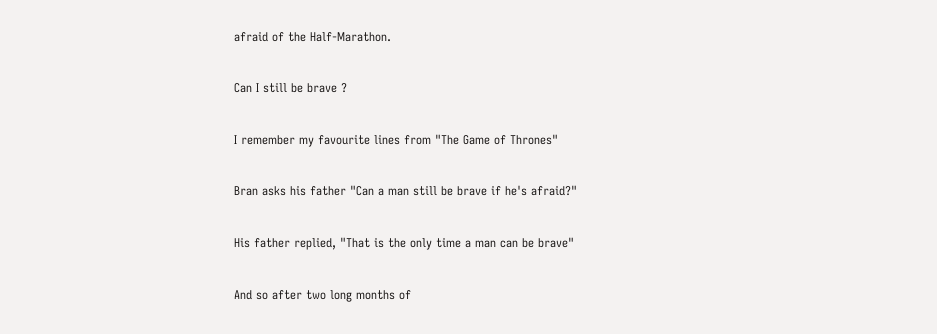afraid of the Half-Marathon.

Can I still be brave ?

I remember my favourite lines from "The Game of Thrones"

Bran asks his father "Can a man still be brave if he's afraid?"

His father replied, "That is the only time a man can be brave"

And so after two long months of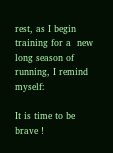rest, as I begin training for a  new long season of running, I remind myself:

It is time to be brave !